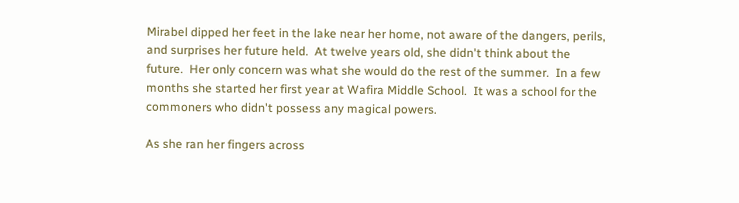Mirabel dipped her feet in the lake near her home, not aware of the dangers, perils, and surprises her future held.  At twelve years old, she didn't think about the future.  Her only concern was what she would do the rest of the summer.  In a few months she started her first year at Wafira Middle School.  It was a school for the commoners who didn't possess any magical powers.

As she ran her fingers across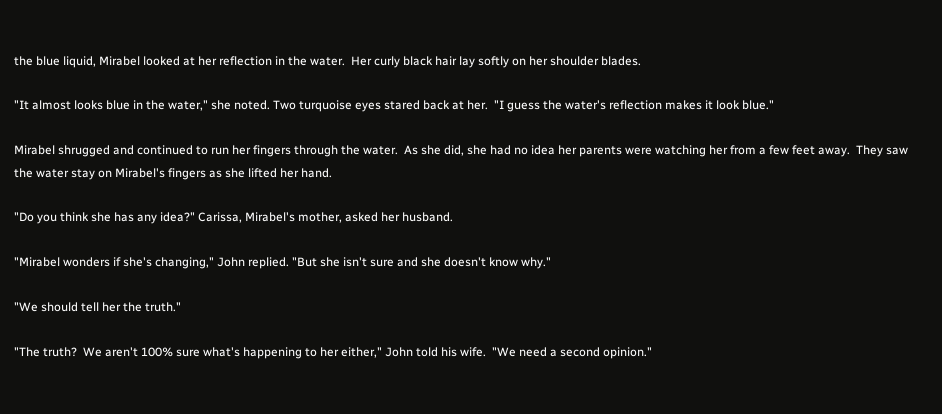the blue liquid, Mirabel looked at her reflection in the water.  Her curly black hair lay softly on her shoulder blades.

"It almost looks blue in the water," she noted. Two turquoise eyes stared back at her.  "I guess the water's reflection makes it look blue."

Mirabel shrugged and continued to run her fingers through the water.  As she did, she had no idea her parents were watching her from a few feet away.  They saw the water stay on Mirabel's fingers as she lifted her hand.

"Do you think she has any idea?" Carissa, Mirabel's mother, asked her husband.

"Mirabel wonders if she's changing," John replied. "But she isn't sure and she doesn't know why."

"We should tell her the truth."

"The truth?  We aren't 100% sure what's happening to her either," John told his wife.  "We need a second opinion."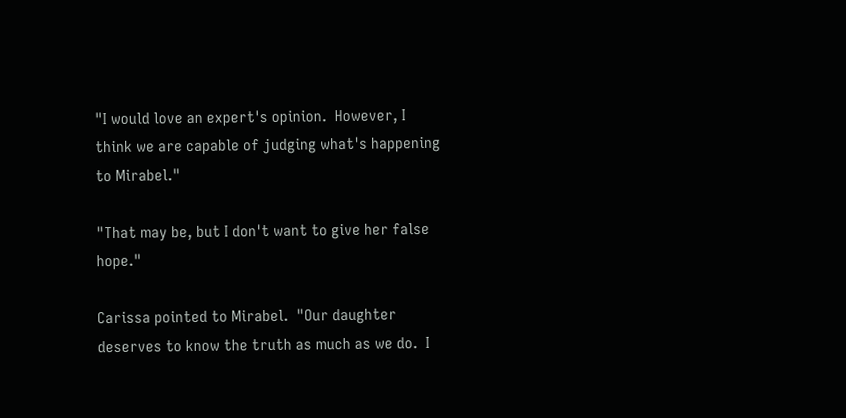"I would love an expert's opinion.  However, I think we are capable of judging what's happening to Mirabel."

"That may be, but I don't want to give her false hope."

Carissa pointed to Mirabel.  "Our daughter deserves to know the truth as much as we do.  I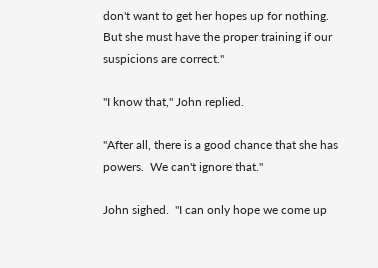don't want to get her hopes up for nothing.  But she must have the proper training if our suspicions are correct."

"I know that," John replied.

"After all, there is a good chance that she has powers.  We can't ignore that."

John sighed.  "I can only hope we come up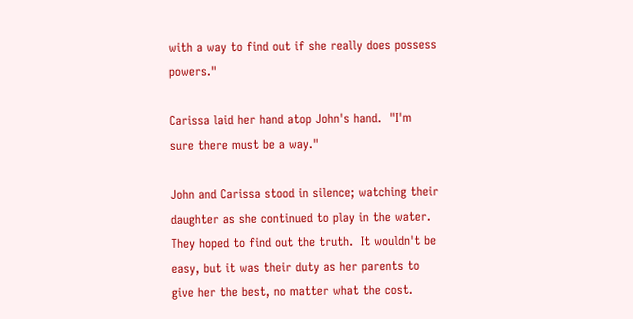with a way to find out if she really does possess powers."

Carissa laid her hand atop John's hand.  "I'm sure there must be a way."

John and Carissa stood in silence; watching their daughter as she continued to play in the water.  They hoped to find out the truth.  It wouldn't be easy, but it was their duty as her parents to give her the best, no matter what the cost.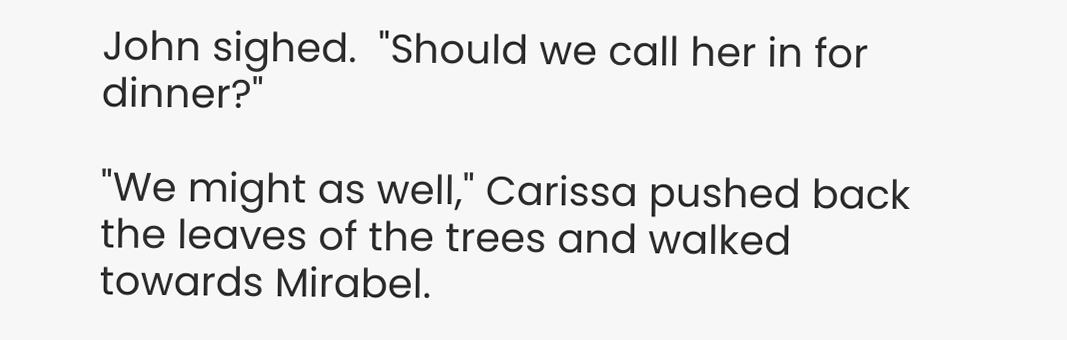John sighed.  "Should we call her in for dinner?"

"We might as well," Carissa pushed back the leaves of the trees and walked towards Mirabel.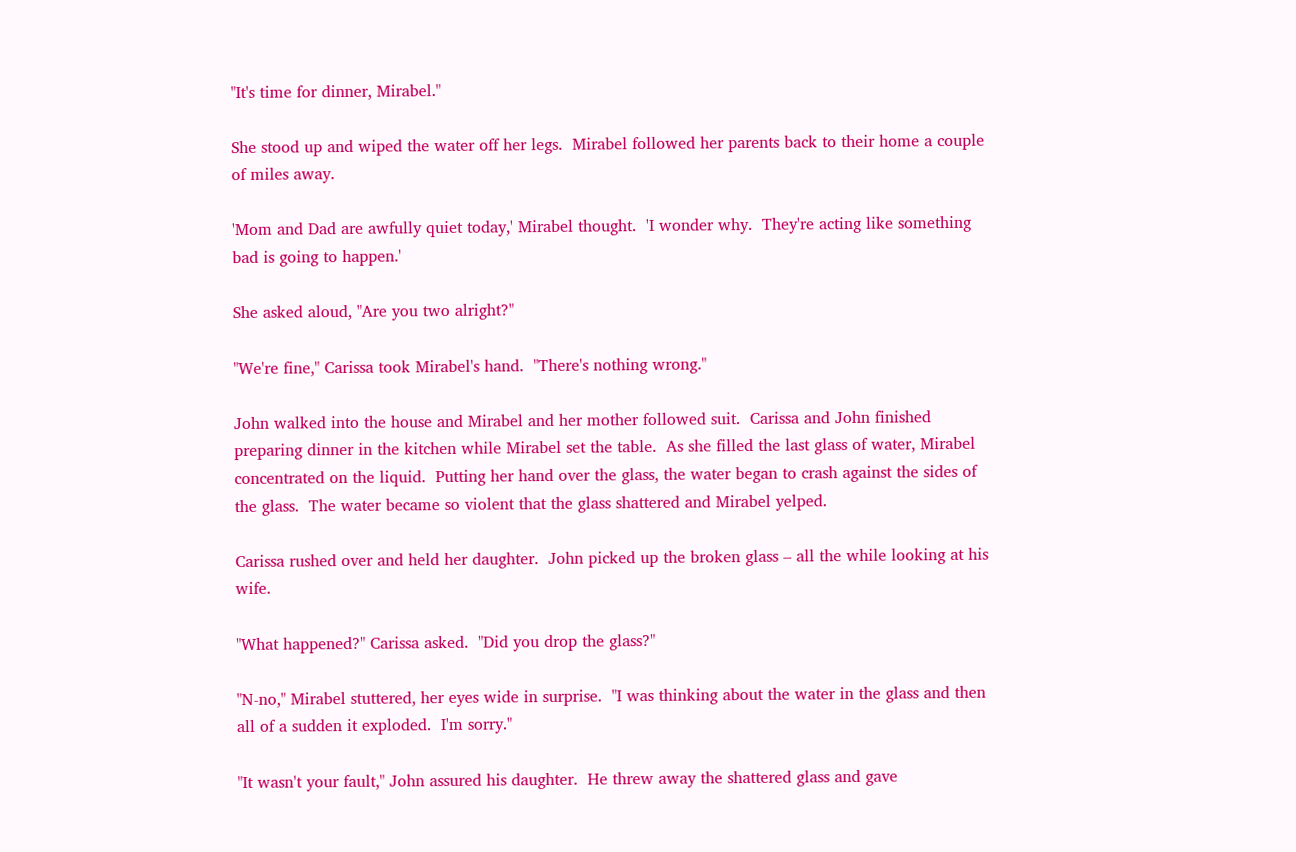"It's time for dinner, Mirabel."

She stood up and wiped the water off her legs.  Mirabel followed her parents back to their home a couple of miles away.

'Mom and Dad are awfully quiet today,' Mirabel thought.  'I wonder why.  They're acting like something bad is going to happen.'

She asked aloud, "Are you two alright?"

"We're fine," Carissa took Mirabel's hand.  "There's nothing wrong."

John walked into the house and Mirabel and her mother followed suit.  Carissa and John finished preparing dinner in the kitchen while Mirabel set the table.  As she filled the last glass of water, Mirabel concentrated on the liquid.  Putting her hand over the glass, the water began to crash against the sides of the glass.  The water became so violent that the glass shattered and Mirabel yelped.

Carissa rushed over and held her daughter.  John picked up the broken glass – all the while looking at his wife.

"What happened?" Carissa asked.  "Did you drop the glass?"

"N-no," Mirabel stuttered, her eyes wide in surprise.  "I was thinking about the water in the glass and then all of a sudden it exploded.  I'm sorry."

"It wasn't your fault," John assured his daughter.  He threw away the shattered glass and gave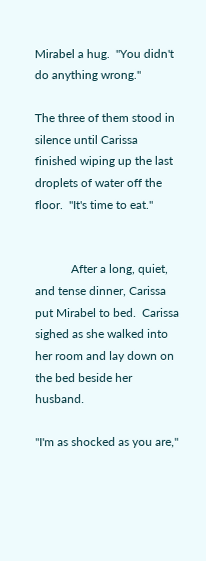Mirabel a hug.  "You didn't do anything wrong."

The three of them stood in silence until Carissa finished wiping up the last droplets of water off the floor.  "It's time to eat."


            After a long, quiet, and tense dinner, Carissa put Mirabel to bed.  Carissa sighed as she walked into her room and lay down on the bed beside her husband.

"I'm as shocked as you are,"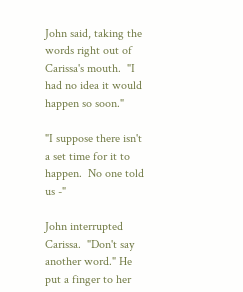John said, taking the words right out of Carissa's mouth.  "I had no idea it would happen so soon."

"I suppose there isn't a set time for it to happen.  No one told us -"

John interrupted Carissa.  "Don't say another word." He put a finger to her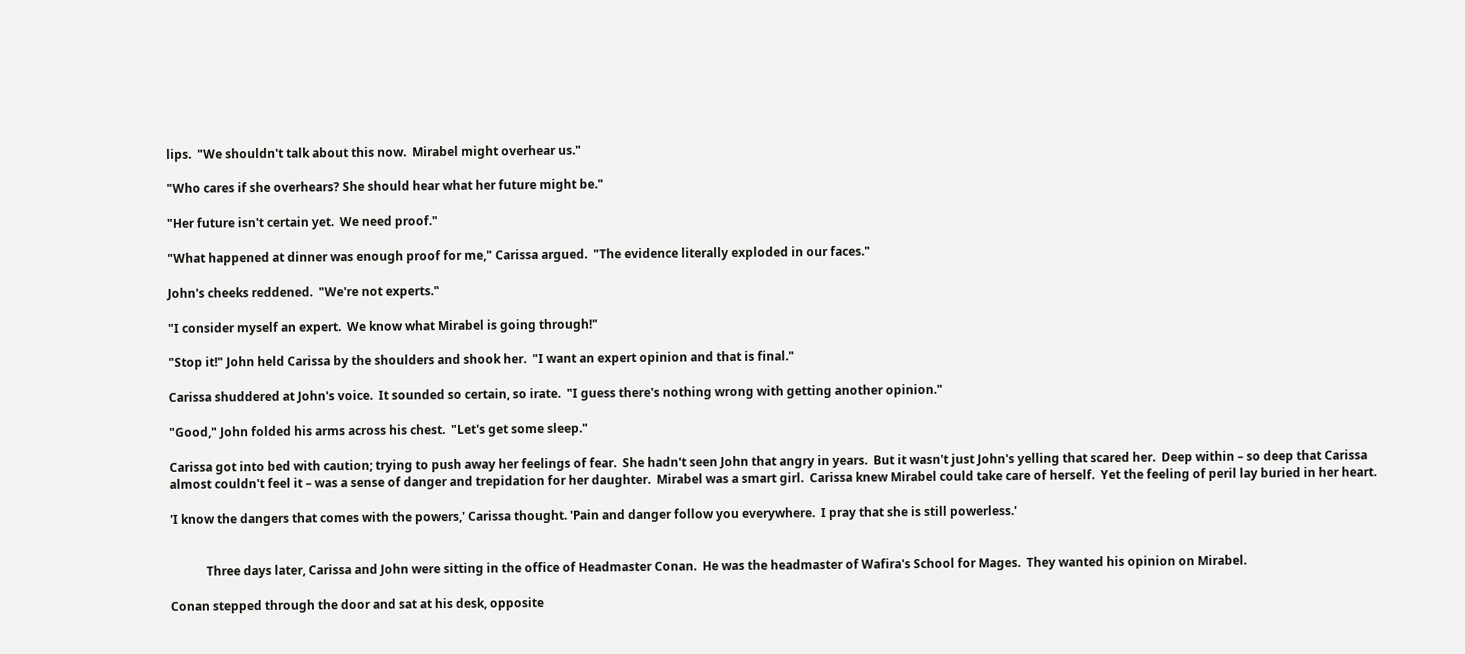lips.  "We shouldn't talk about this now.  Mirabel might overhear us."

"Who cares if she overhears? She should hear what her future might be."

"Her future isn't certain yet.  We need proof."

"What happened at dinner was enough proof for me," Carissa argued.  "The evidence literally exploded in our faces."

John's cheeks reddened.  "We're not experts."

"I consider myself an expert.  We know what Mirabel is going through!"

"Stop it!" John held Carissa by the shoulders and shook her.  "I want an expert opinion and that is final."

Carissa shuddered at John's voice.  It sounded so certain, so irate.  "I guess there's nothing wrong with getting another opinion."

"Good," John folded his arms across his chest.  "Let's get some sleep."

Carissa got into bed with caution; trying to push away her feelings of fear.  She hadn't seen John that angry in years.  But it wasn't just John's yelling that scared her.  Deep within – so deep that Carissa almost couldn't feel it – was a sense of danger and trepidation for her daughter.  Mirabel was a smart girl.  Carissa knew Mirabel could take care of herself.  Yet the feeling of peril lay buried in her heart.

'I know the dangers that comes with the powers,' Carissa thought. 'Pain and danger follow you everywhere.  I pray that she is still powerless.'


            Three days later, Carissa and John were sitting in the office of Headmaster Conan.  He was the headmaster of Wafira's School for Mages.  They wanted his opinion on Mirabel.

Conan stepped through the door and sat at his desk, opposite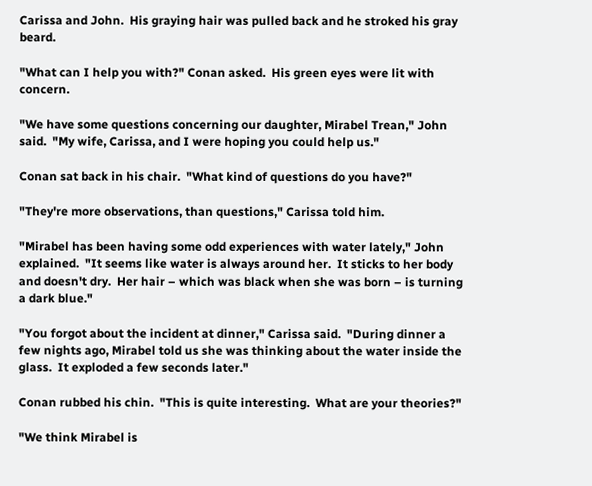Carissa and John.  His graying hair was pulled back and he stroked his gray beard.

"What can I help you with?" Conan asked.  His green eyes were lit with concern.

"We have some questions concerning our daughter, Mirabel Trean," John said.  "My wife, Carissa, and I were hoping you could help us."

Conan sat back in his chair.  "What kind of questions do you have?"

"They're more observations, than questions," Carissa told him.

"Mirabel has been having some odd experiences with water lately," John explained.  "It seems like water is always around her.  It sticks to her body and doesn't dry.  Her hair – which was black when she was born – is turning a dark blue."

"You forgot about the incident at dinner," Carissa said.  "During dinner a few nights ago, Mirabel told us she was thinking about the water inside the glass.  It exploded a few seconds later."

Conan rubbed his chin.  "This is quite interesting.  What are your theories?"

"We think Mirabel is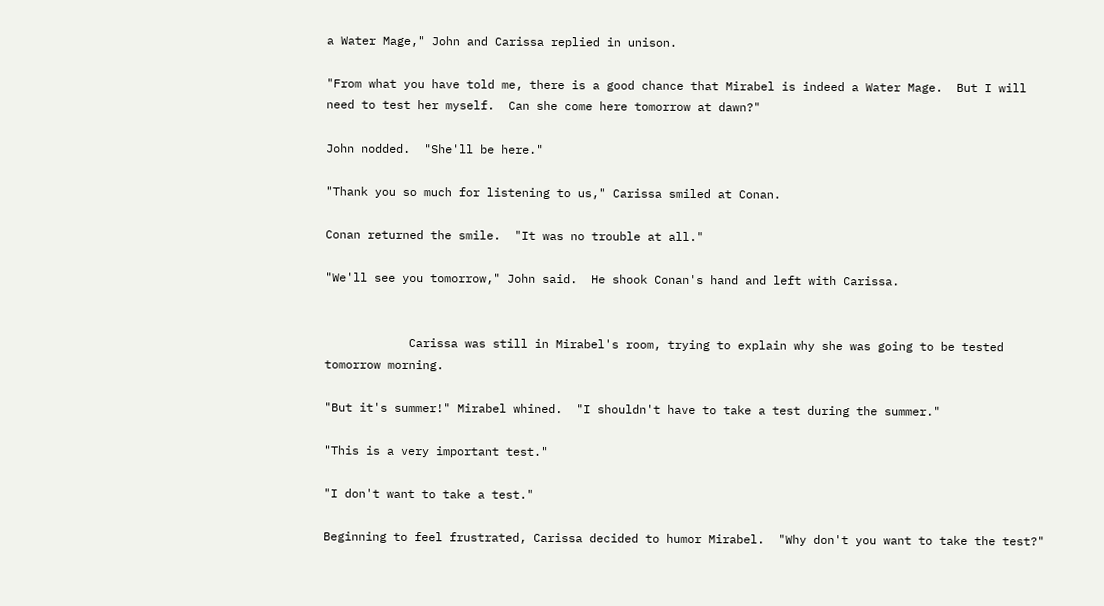a Water Mage," John and Carissa replied in unison.

"From what you have told me, there is a good chance that Mirabel is indeed a Water Mage.  But I will need to test her myself.  Can she come here tomorrow at dawn?"

John nodded.  "She'll be here."

"Thank you so much for listening to us," Carissa smiled at Conan.

Conan returned the smile.  "It was no trouble at all."

"We'll see you tomorrow," John said.  He shook Conan's hand and left with Carissa.


            Carissa was still in Mirabel's room, trying to explain why she was going to be tested tomorrow morning.

"But it's summer!" Mirabel whined.  "I shouldn't have to take a test during the summer."

"This is a very important test."

"I don't want to take a test."

Beginning to feel frustrated, Carissa decided to humor Mirabel.  "Why don't you want to take the test?"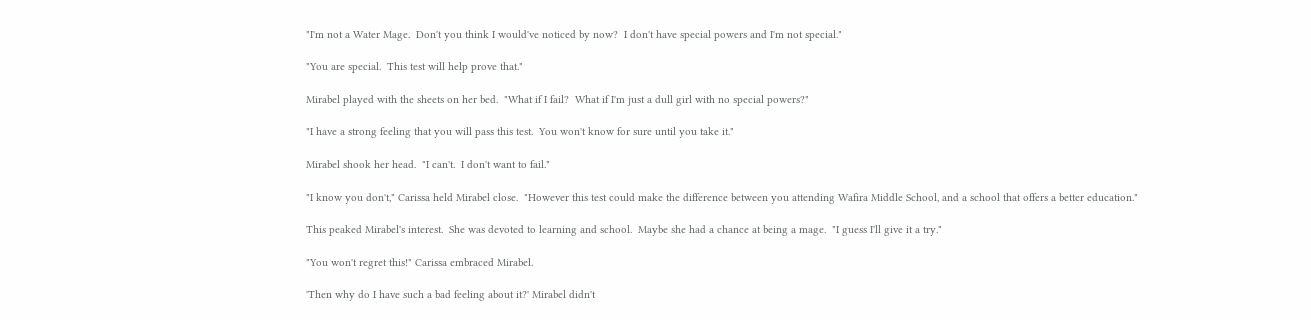"I'm not a Water Mage.  Don't you think I would've noticed by now?  I don't have special powers and I'm not special."

"You are special.  This test will help prove that."

Mirabel played with the sheets on her bed.  "What if I fail?  What if I'm just a dull girl with no special powers?"

"I have a strong feeling that you will pass this test.  You won't know for sure until you take it."

Mirabel shook her head.  "I can't.  I don't want to fail."

"I know you don't," Carissa held Mirabel close.  "However this test could make the difference between you attending Wafira Middle School, and a school that offers a better education."

This peaked Mirabel's interest.  She was devoted to learning and school.  Maybe she had a chance at being a mage.  "I guess I'll give it a try."

"You won't regret this!" Carissa embraced Mirabel.

'Then why do I have such a bad feeling about it?' Mirabel didn't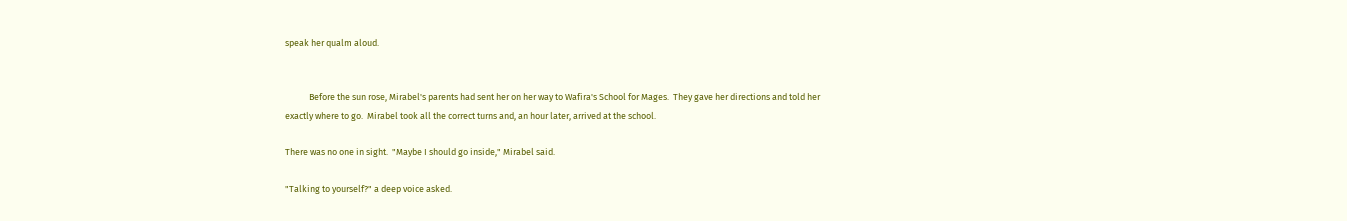speak her qualm aloud.


            Before the sun rose, Mirabel's parents had sent her on her way to Wafira's School for Mages.  They gave her directions and told her exactly where to go.  Mirabel took all the correct turns and, an hour later, arrived at the school.

There was no one in sight.  "Maybe I should go inside," Mirabel said.

"Talking to yourself?" a deep voice asked.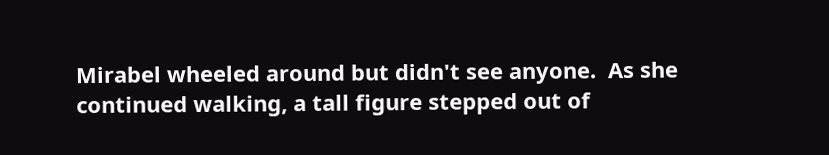Mirabel wheeled around but didn't see anyone.  As she continued walking, a tall figure stepped out of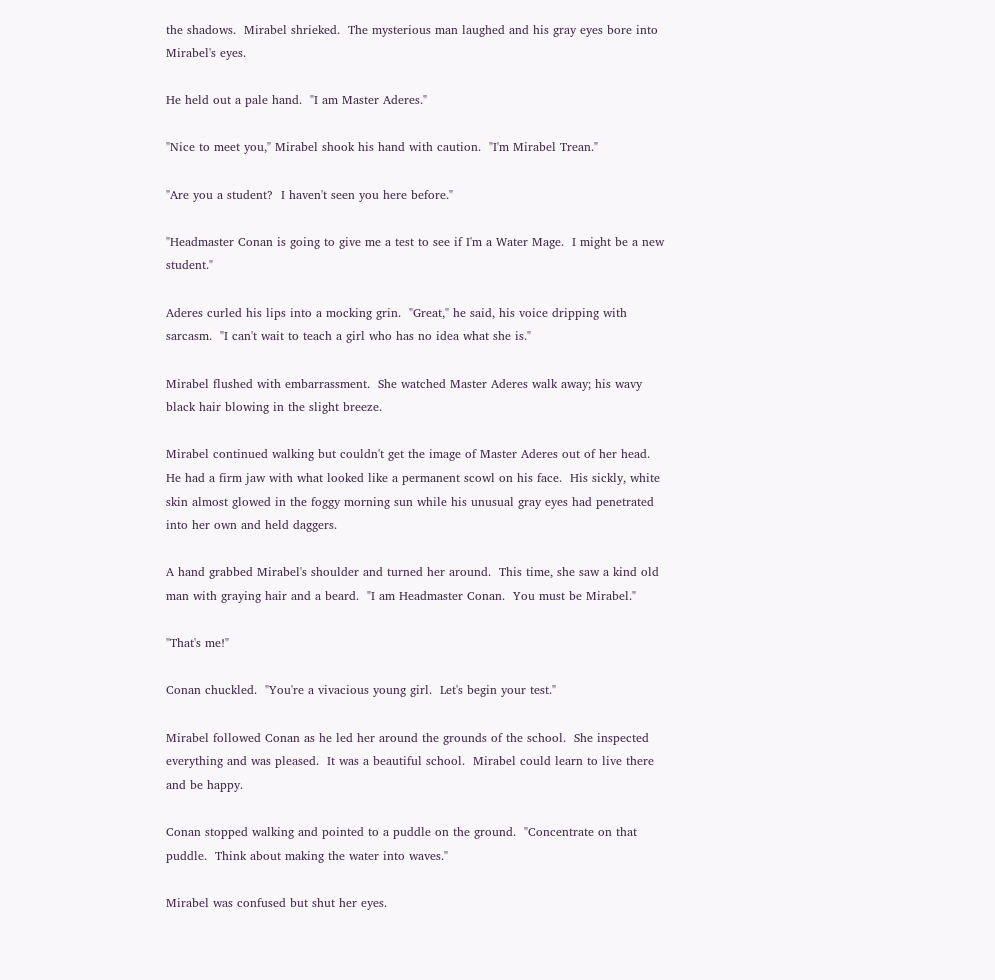the shadows.  Mirabel shrieked.  The mysterious man laughed and his gray eyes bore into Mirabel's eyes.

He held out a pale hand.  "I am Master Aderes."

"Nice to meet you," Mirabel shook his hand with caution.  "I'm Mirabel Trean."

"Are you a student?  I haven't seen you here before."

"Headmaster Conan is going to give me a test to see if I'm a Water Mage.  I might be a new student."

Aderes curled his lips into a mocking grin.  "Great," he said, his voice dripping with sarcasm.  "I can't wait to teach a girl who has no idea what she is."

Mirabel flushed with embarrassment.  She watched Master Aderes walk away; his wavy black hair blowing in the slight breeze.

Mirabel continued walking but couldn't get the image of Master Aderes out of her head.  He had a firm jaw with what looked like a permanent scowl on his face.  His sickly, white skin almost glowed in the foggy morning sun while his unusual gray eyes had penetrated into her own and held daggers.

A hand grabbed Mirabel's shoulder and turned her around.  This time, she saw a kind old man with graying hair and a beard.  "I am Headmaster Conan.  You must be Mirabel."

"That's me!"

Conan chuckled.  "You're a vivacious young girl.  Let's begin your test."

Mirabel followed Conan as he led her around the grounds of the school.  She inspected everything and was pleased.  It was a beautiful school.  Mirabel could learn to live there and be happy.

Conan stopped walking and pointed to a puddle on the ground.  "Concentrate on that puddle.  Think about making the water into waves."

Mirabel was confused but shut her eyes.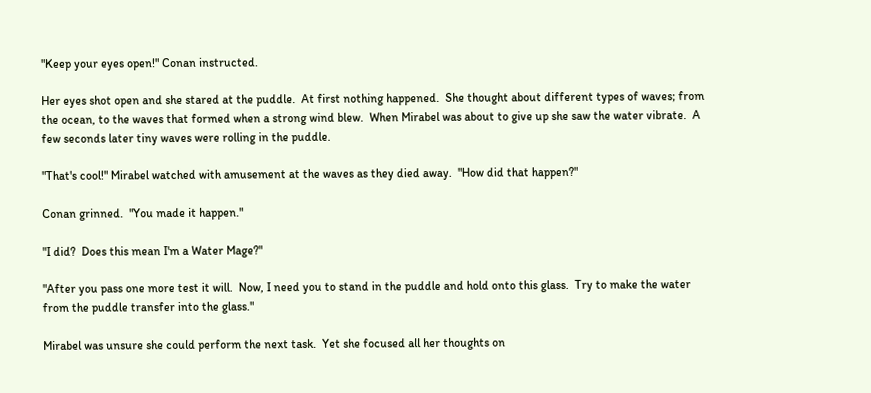"Keep your eyes open!" Conan instructed.

Her eyes shot open and she stared at the puddle.  At first nothing happened.  She thought about different types of waves; from the ocean, to the waves that formed when a strong wind blew.  When Mirabel was about to give up she saw the water vibrate.  A few seconds later tiny waves were rolling in the puddle.

"That's cool!" Mirabel watched with amusement at the waves as they died away.  "How did that happen?"

Conan grinned.  "You made it happen."

"I did?  Does this mean I'm a Water Mage?"

"After you pass one more test it will.  Now, I need you to stand in the puddle and hold onto this glass.  Try to make the water from the puddle transfer into the glass."

Mirabel was unsure she could perform the next task.  Yet she focused all her thoughts on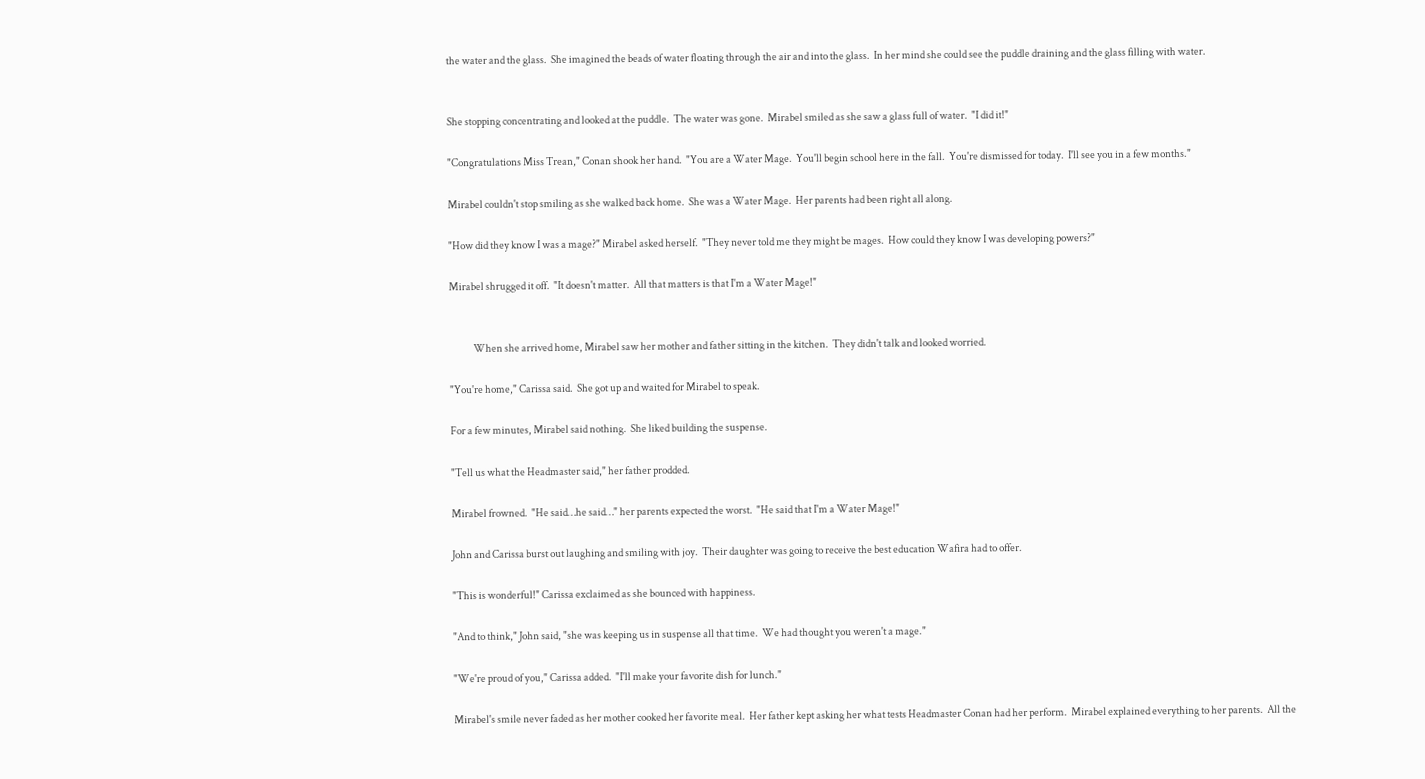the water and the glass.  She imagined the beads of water floating through the air and into the glass.  In her mind she could see the puddle draining and the glass filling with water.


She stopping concentrating and looked at the puddle.  The water was gone.  Mirabel smiled as she saw a glass full of water.  "I did it!"

"Congratulations Miss Trean," Conan shook her hand.  "You are a Water Mage.  You'll begin school here in the fall.  You're dismissed for today.  I'll see you in a few months."

Mirabel couldn't stop smiling as she walked back home.  She was a Water Mage.  Her parents had been right all along.

"How did they know I was a mage?" Mirabel asked herself.  "They never told me they might be mages.  How could they know I was developing powers?"

Mirabel shrugged it off.  "It doesn't matter.  All that matters is that I'm a Water Mage!"


            When she arrived home, Mirabel saw her mother and father sitting in the kitchen.  They didn't talk and looked worried.

"You're home," Carissa said.  She got up and waited for Mirabel to speak.

For a few minutes, Mirabel said nothing.  She liked building the suspense.

"Tell us what the Headmaster said," her father prodded.

Mirabel frowned.  "He said…he said…" her parents expected the worst.  "He said that I'm a Water Mage!"

John and Carissa burst out laughing and smiling with joy.  Their daughter was going to receive the best education Wafira had to offer.

"This is wonderful!" Carissa exclaimed as she bounced with happiness.

"And to think," John said, "she was keeping us in suspense all that time.  We had thought you weren't a mage."

"We're proud of you," Carissa added.  "I'll make your favorite dish for lunch."

Mirabel's smile never faded as her mother cooked her favorite meal.  Her father kept asking her what tests Headmaster Conan had her perform.  Mirabel explained everything to her parents.  All the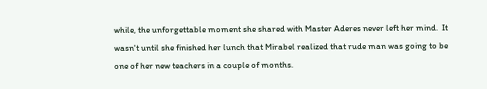while, the unforgettable moment she shared with Master Aderes never left her mind.  It wasn't until she finished her lunch that Mirabel realized that rude man was going to be one of her new teachers in a couple of months.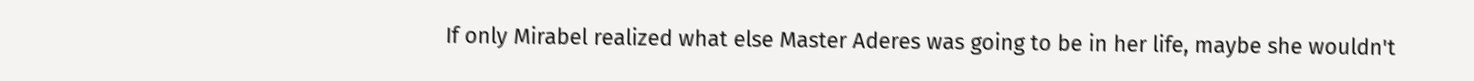If only Mirabel realized what else Master Aderes was going to be in her life, maybe she wouldn't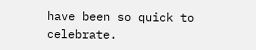have been so quick to celebrate.